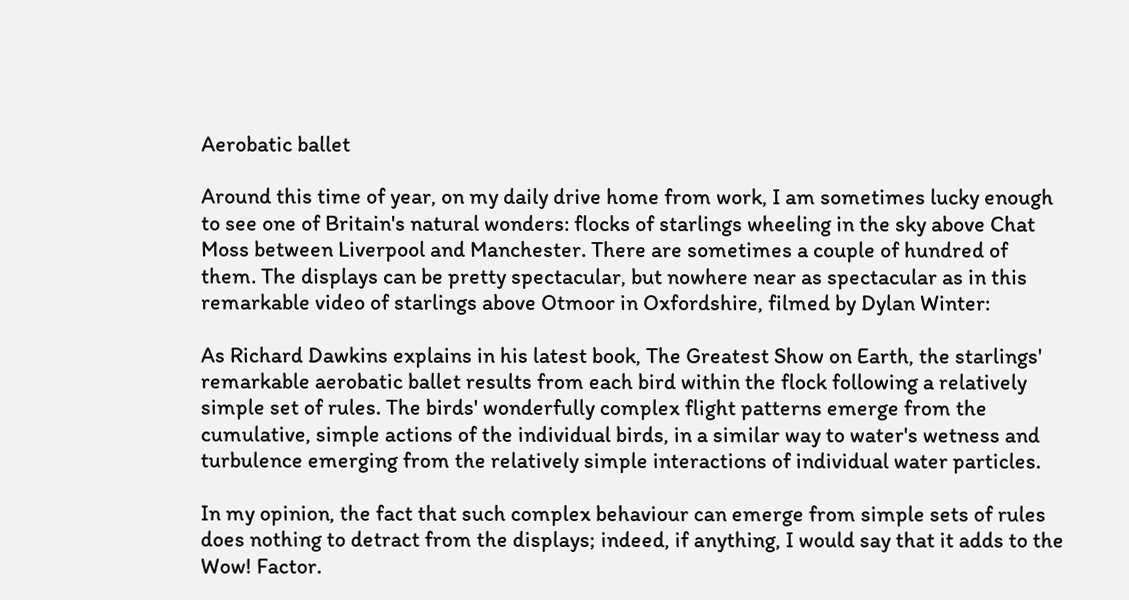Aerobatic ballet

Around this time of year, on my daily drive home from work, I am sometimes lucky enough to see one of Britain's natural wonders: flocks of starlings wheeling in the sky above Chat Moss between Liverpool and Manchester. There are sometimes a couple of hundred of them. The displays can be pretty spectacular, but nowhere near as spectacular as in this remarkable video of starlings above Otmoor in Oxfordshire, filmed by Dylan Winter:

As Richard Dawkins explains in his latest book, The Greatest Show on Earth, the starlings' remarkable aerobatic ballet results from each bird within the flock following a relatively simple set of rules. The birds' wonderfully complex flight patterns emerge from the cumulative, simple actions of the individual birds, in a similar way to water's wetness and turbulence emerging from the relatively simple interactions of individual water particles.

In my opinion, the fact that such complex behaviour can emerge from simple sets of rules does nothing to detract from the displays; indeed, if anything, I would say that it adds to the Wow! Factor.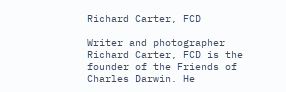Richard Carter, FCD

Writer and photographer Richard Carter, FCD is the founder of the Friends of Charles Darwin. He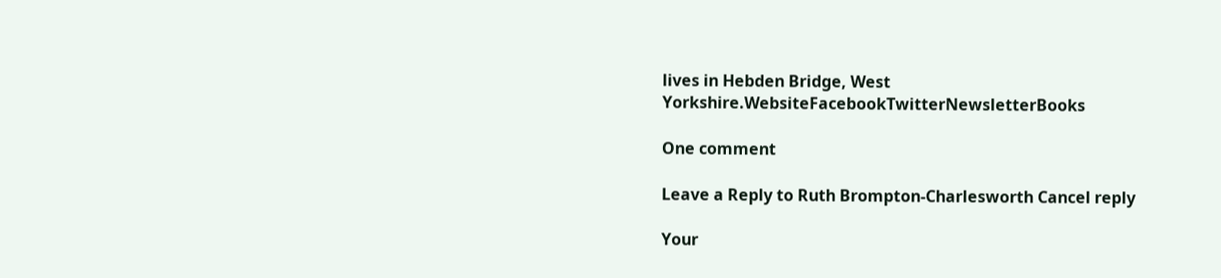lives in Hebden Bridge, West Yorkshire.WebsiteFacebookTwitterNewsletterBooks

One comment

Leave a Reply to Ruth Brompton-Charlesworth Cancel reply

Your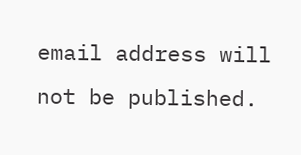email address will not be published.